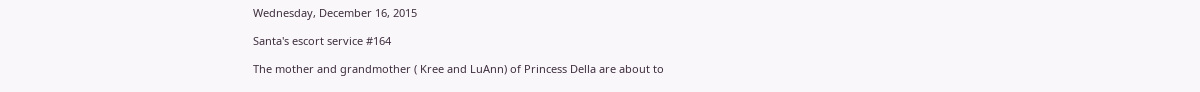Wednesday, December 16, 2015

Santa's escort service #164

The mother and grandmother ( Kree and LuAnn) of Princess Della are about to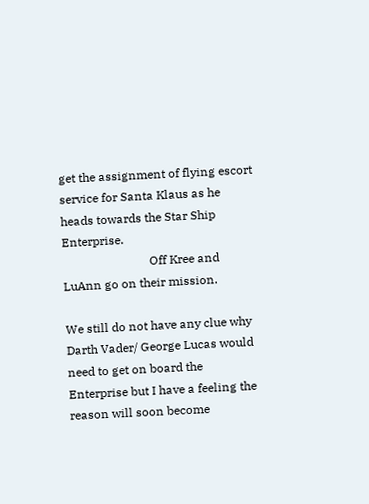get the assignment of flying escort service for Santa Klaus as he heads towards the Star Ship Enterprise.
                             Off Kree and LuAnn go on their mission.

We still do not have any clue why Darth Vader/ George Lucas would need to get on board the Enterprise but I have a feeling the reason will soon become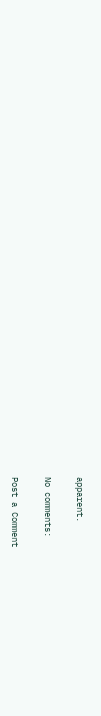apparent.

No comments:

Post a Comment